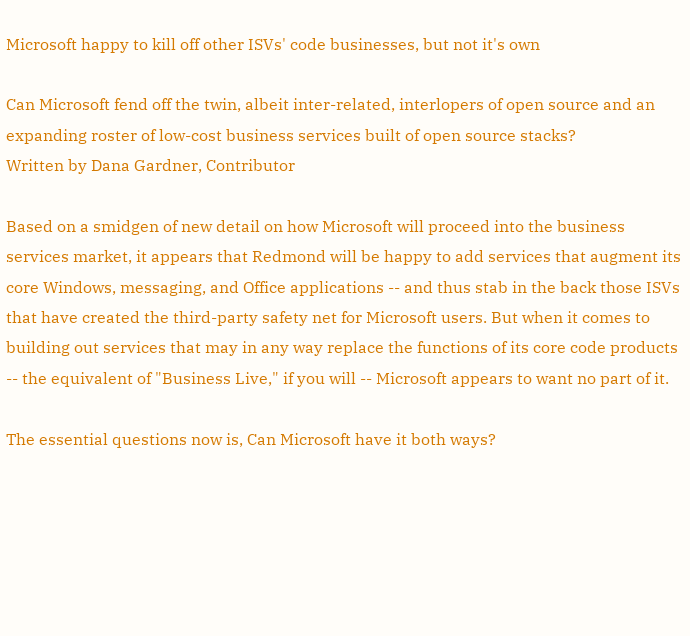Microsoft happy to kill off other ISVs' code businesses, but not it's own

Can Microsoft fend off the twin, albeit inter-related, interlopers of open source and an expanding roster of low-cost business services built of open source stacks?
Written by Dana Gardner, Contributor

Based on a smidgen of new detail on how Microsoft will proceed into the business services market, it appears that Redmond will be happy to add services that augment its core Windows, messaging, and Office applications -- and thus stab in the back those ISVs that have created the third-party safety net for Microsoft users. But when it comes to building out services that may in any way replace the functions of its core code products -- the equivalent of "Business Live," if you will -- Microsoft appears to want no part of it.

The essential questions now is, Can Microsoft have it both ways?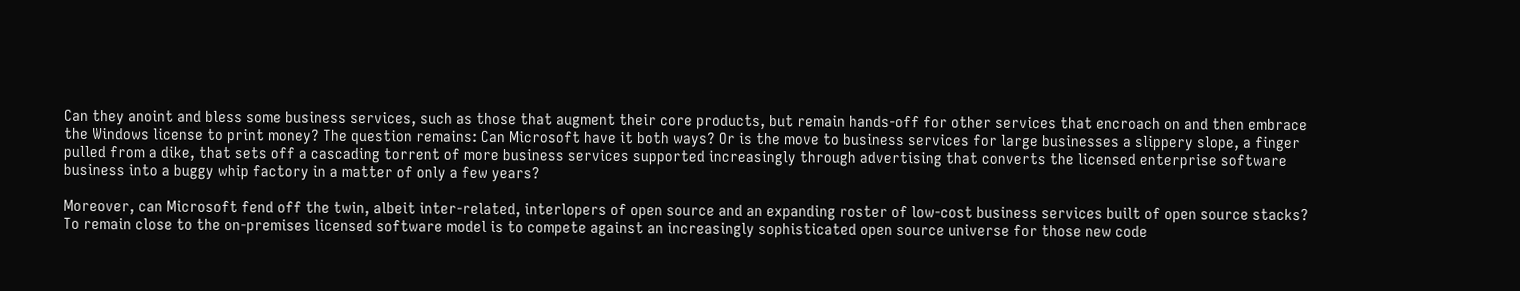Can they anoint and bless some business services, such as those that augment their core products, but remain hands-off for other services that encroach on and then embrace the Windows license to print money? The question remains: Can Microsoft have it both ways? Or is the move to business services for large businesses a slippery slope, a finger pulled from a dike, that sets off a cascading torrent of more business services supported increasingly through advertising that converts the licensed enterprise software business into a buggy whip factory in a matter of only a few years?

Moreover, can Microsoft fend off the twin, albeit inter-related, interlopers of open source and an expanding roster of low-cost business services built of open source stacks? To remain close to the on-premises licensed software model is to compete against an increasingly sophisticated open source universe for those new code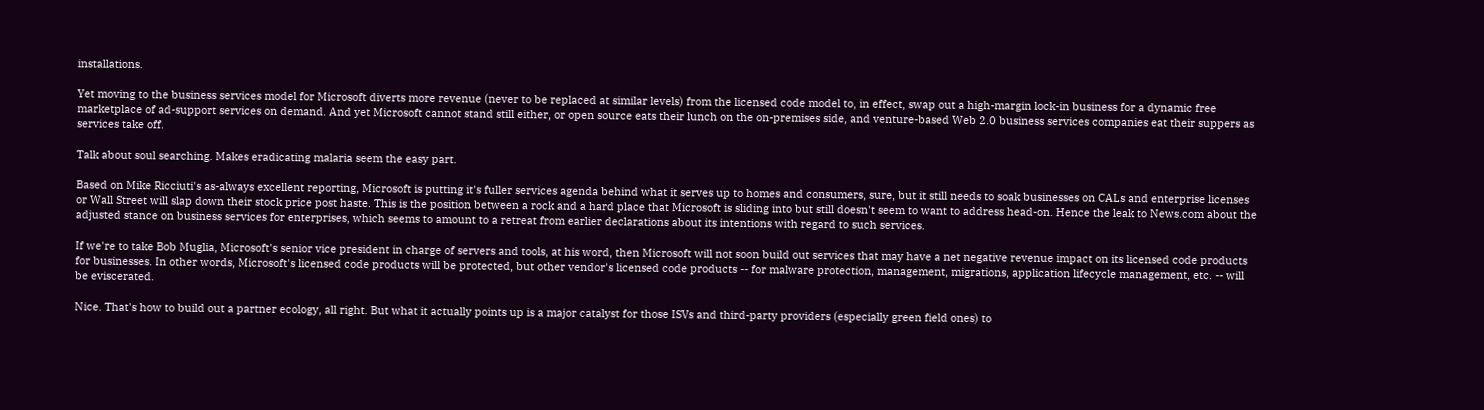installations.

Yet moving to the business services model for Microsoft diverts more revenue (never to be replaced at similar levels) from the licensed code model to, in effect, swap out a high-margin lock-in business for a dynamic free marketplace of ad-support services on demand. And yet Microsoft cannot stand still either, or open source eats their lunch on the on-premises side, and venture-based Web 2.0 business services companies eat their suppers as services take off.

Talk about soul searching. Makes eradicating malaria seem the easy part.

Based on Mike Ricciuti's as-always excellent reporting, Microsoft is putting it's fuller services agenda behind what it serves up to homes and consumers, sure, but it still needs to soak businesses on CALs and enterprise licenses or Wall Street will slap down their stock price post haste. This is the position between a rock and a hard place that Microsoft is sliding into but still doesn't seem to want to address head-on. Hence the leak to News.com about the adjusted stance on business services for enterprises, which seems to amount to a retreat from earlier declarations about its intentions with regard to such services.

If we're to take Bob Muglia, Microsoft's senior vice president in charge of servers and tools, at his word, then Microsoft will not soon build out services that may have a net negative revenue impact on its licensed code products for businesses. In other words, Microsoft's licensed code products will be protected, but other vendor's licensed code products -- for malware protection, management, migrations, application lifecycle management, etc. -- will be eviscerated.

Nice. That's how to build out a partner ecology, all right. But what it actually points up is a major catalyst for those ISVs and third-party providers (especially green field ones) to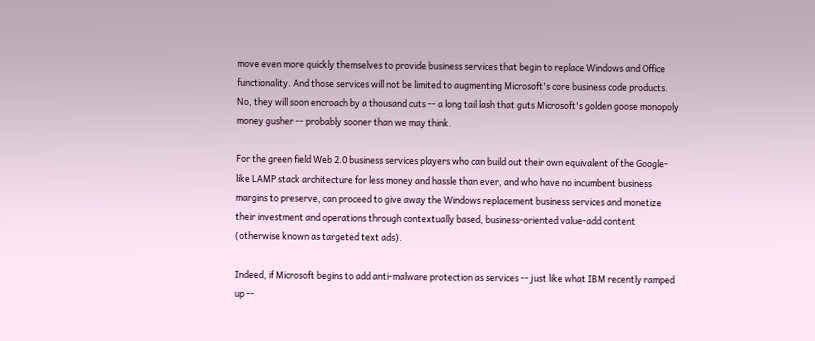move even more quickly themselves to provide business services that begin to replace Windows and Office functionality. And those services will not be limited to augmenting Microsoft's core business code products. No, they will soon encroach by a thousand cuts -- a long tail lash that guts Microsoft's golden goose monopoly money gusher -- probably sooner than we may think.

For the green field Web 2.0 business services players who can build out their own equivalent of the Google-like LAMP stack architecture for less money and hassle than ever, and who have no incumbent business margins to preserve, can proceed to give away the Windows replacement business services and monetize their investment and operations through contextually based, business-oriented value-add content (otherwise known as targeted text ads).

Indeed, if Microsoft begins to add anti-malware protection as services -- just like what IBM recently ramped up --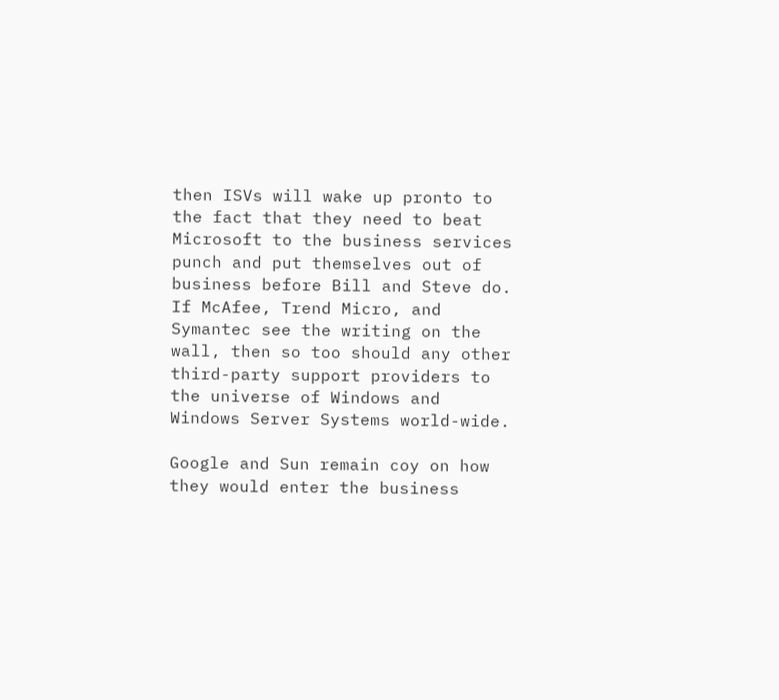then ISVs will wake up pronto to the fact that they need to beat Microsoft to the business services punch and put themselves out of business before Bill and Steve do. If McAfee, Trend Micro, and Symantec see the writing on the wall, then so too should any other third-party support providers to the universe of Windows and Windows Server Systems world-wide.

Google and Sun remain coy on how they would enter the business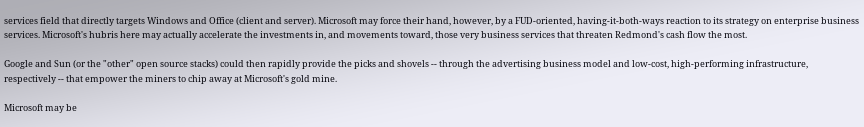services field that directly targets Windows and Office (client and server). Microsoft may force their hand, however, by a FUD-oriented, having-it-both-ways reaction to its strategy on enterprise business services. Microsoft's hubris here may actually accelerate the investments in, and movements toward, those very business services that threaten Redmond's cash flow the most.

Google and Sun (or the "other" open source stacks) could then rapidly provide the picks and shovels -- through the advertising business model and low-cost, high-performing infrastructure, respectively -- that empower the miners to chip away at Microsoft's gold mine.

Microsoft may be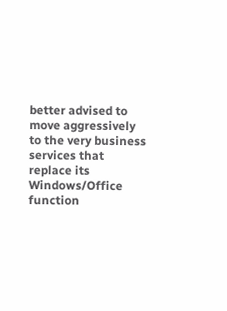better advised to move aggressively to the very business services that replace its Windows/Office function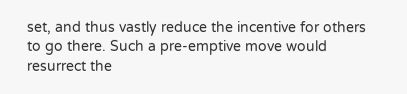set, and thus vastly reduce the incentive for others to go there. Such a pre-emptive move would resurrect the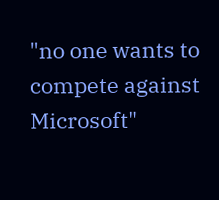"no one wants to compete against Microsoft"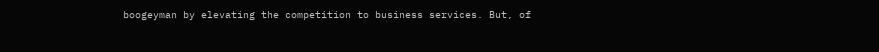boogeyman by elevating the competition to business services. But, of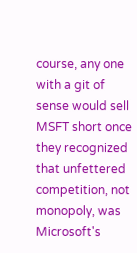course, any one with a git of sense would sell MSFT short once they recognized that unfettered competition, not monopoly, was Microsoft's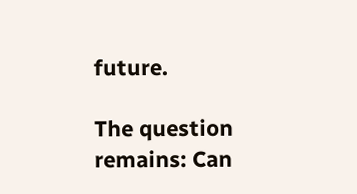future.

The question remains: Can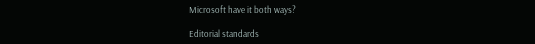Microsoft have it both ways?

Editorial standards